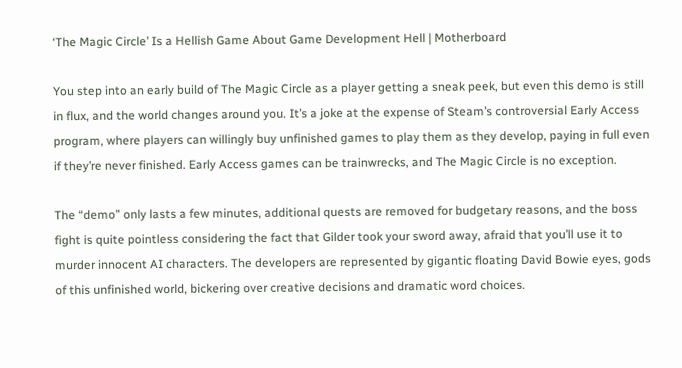‘The Magic Circle’ Is a Hellish Game About Game Development Hell | Motherboard

You step into an early build of The Magic Circle as a player getting a sneak peek, but even this demo is still in flux, and the world changes around you. It’s a joke at the expense of Steam’s controversial Early Access program, where players can willingly buy unfinished games to play them as they develop, paying in full even if they’re never finished. Early Access games can be trainwrecks, and The Magic Circle is no exception.

The “demo” only lasts a few minutes, additional quests are removed for budgetary reasons, and the boss fight is quite pointless considering the fact that Gilder took your sword away, afraid that you’ll use it to murder innocent AI characters. The developers are represented by gigantic floating David Bowie eyes, gods of this unfinished world, bickering over creative decisions and dramatic word choices.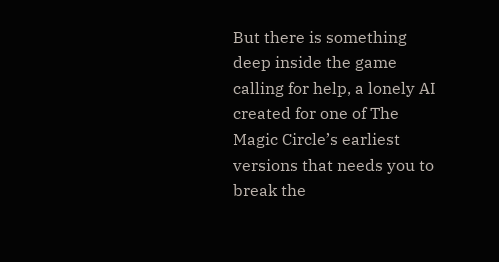But there is something deep inside the game calling for help, a lonely AI created for one of The Magic Circle’s earliest versions that needs you to break the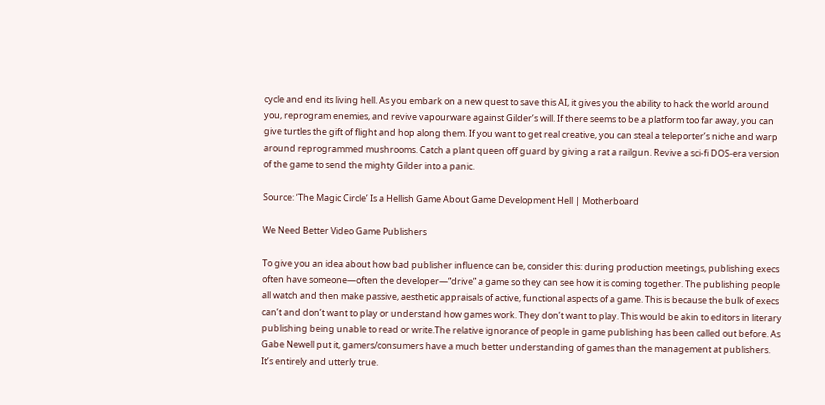cycle and end its living hell. As you embark on a new quest to save this AI, it gives you the ability to hack the world around you, reprogram enemies, and revive vapourware against Gilder’s will. If there seems to be a platform too far away, you can give turtles the gift of flight and hop along them. If you want to get real creative, you can steal a teleporter’s niche and warp around reprogrammed mushrooms. Catch a plant queen off guard by giving a rat a railgun. Revive a sci-fi DOS-era version of the game to send the mighty Gilder into a panic.

Source: ‘The Magic Circle’ Is a Hellish Game About Game Development Hell | Motherboard

We Need Better Video Game Publishers

To give you an idea about how bad publisher influence can be, consider this: during production meetings, publishing execs often have someone—often the developer—“drive” a game so they can see how it is coming together. The publishing people all watch and then make passive, aesthetic appraisals of active, functional aspects of a game. This is because the bulk of execs can’t and don’t want to play or understand how games work. They don’t want to play. This would be akin to editors in literary publishing being unable to read or write.The relative ignorance of people in game publishing has been called out before. As Gabe Newell put it, gamers/consumers have a much better understanding of games than the management at publishers. It’s entirely and utterly true.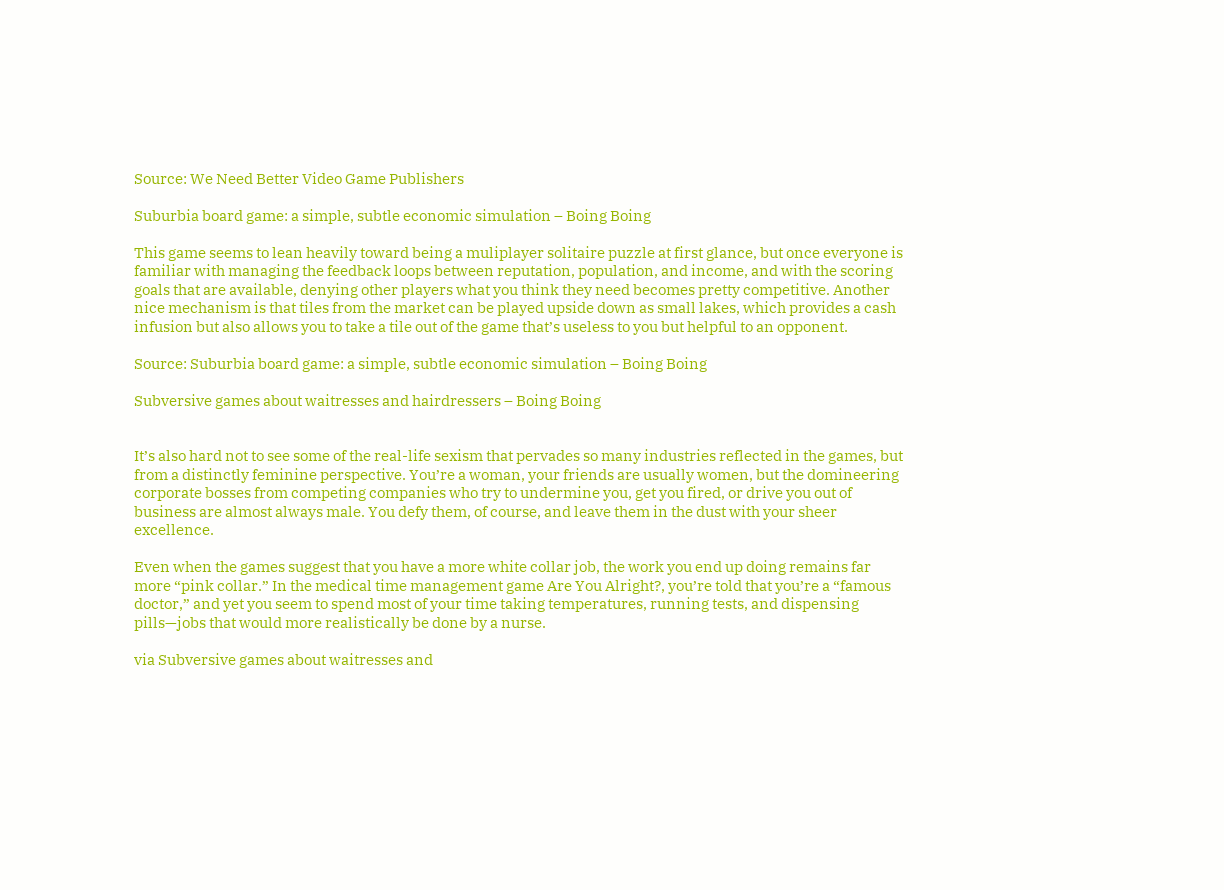Source: We Need Better Video Game Publishers

Suburbia board game: a simple, subtle economic simulation – Boing Boing

This game seems to lean heavily toward being a muliplayer solitaire puzzle at first glance, but once everyone is familiar with managing the feedback loops between reputation, population, and income, and with the scoring goals that are available, denying other players what you think they need becomes pretty competitive. Another nice mechanism is that tiles from the market can be played upside down as small lakes, which provides a cash infusion but also allows you to take a tile out of the game that’s useless to you but helpful to an opponent.

Source: Suburbia board game: a simple, subtle economic simulation – Boing Boing

Subversive games about waitresses and hairdressers – Boing Boing


It’s also hard not to see some of the real-life sexism that pervades so many industries reflected in the games, but from a distinctly feminine perspective. You’re a woman, your friends are usually women, but the domineering corporate bosses from competing companies who try to undermine you, get you fired, or drive you out of business are almost always male. You defy them, of course, and leave them in the dust with your sheer excellence.

Even when the games suggest that you have a more white collar job, the work you end up doing remains far more “pink collar.” In the medical time management game Are You Alright?, you’re told that you’re a “famous doctor,” and yet you seem to spend most of your time taking temperatures, running tests, and dispensing pills—jobs that would more realistically be done by a nurse.

via Subversive games about waitresses and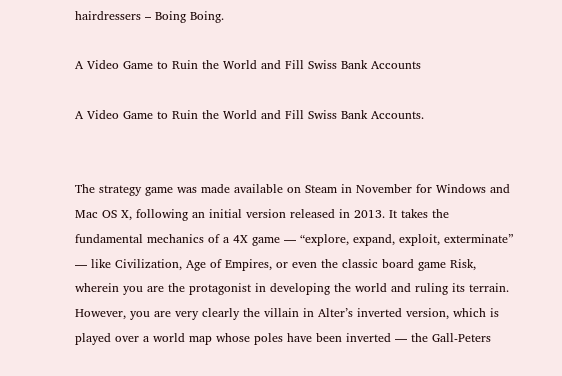hairdressers – Boing Boing.

A Video Game to Ruin the World and Fill Swiss Bank Accounts

A Video Game to Ruin the World and Fill Swiss Bank Accounts.


The strategy game was made available on Steam in November for Windows and Mac OS X, following an initial version released in 2013. It takes the fundamental mechanics of a 4X game — “explore, expand, exploit, exterminate” — like Civilization, Age of Empires, or even the classic board game Risk, wherein you are the protagonist in developing the world and ruling its terrain. However, you are very clearly the villain in Alter’s inverted version, which is played over a world map whose poles have been inverted — the Gall-Peters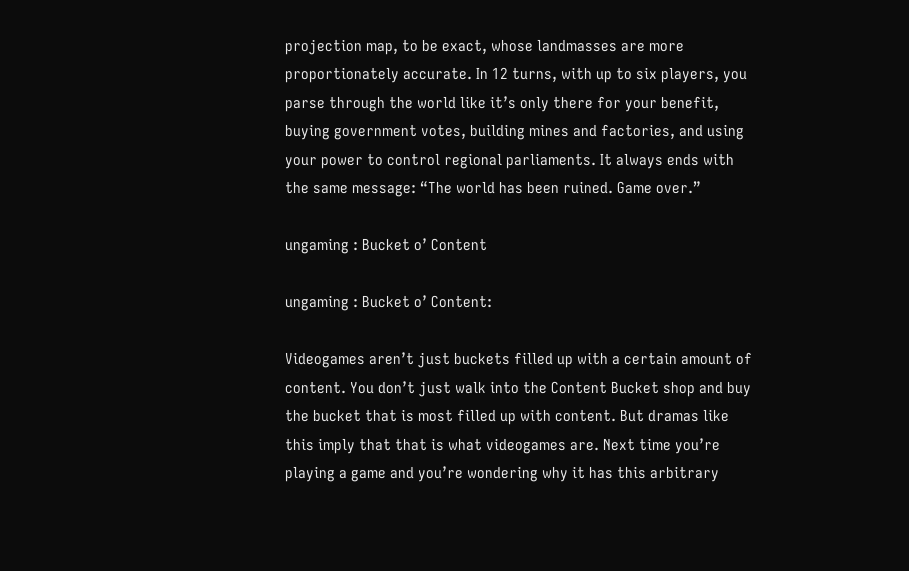projection map, to be exact, whose landmasses are more proportionately accurate. In 12 turns, with up to six players, you parse through the world like it’s only there for your benefit, buying government votes, building mines and factories, and using your power to control regional parliaments. It always ends with the same message: “The world has been ruined. Game over.”

ungaming : Bucket o’ Content

ungaming : Bucket o’ Content:

Videogames aren’t just buckets filled up with a certain amount of content. You don’t just walk into the Content Bucket shop and buy the bucket that is most filled up with content. But dramas like this imply that that is what videogames are. Next time you’re playing a game and you’re wondering why it has this arbitrary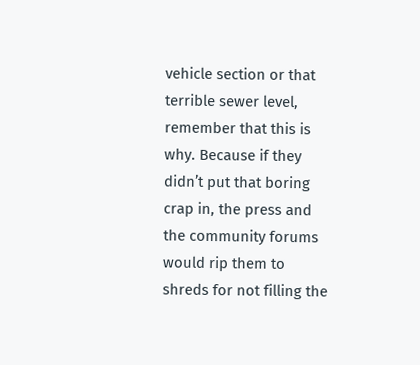vehicle section or that terrible sewer level, remember that this is why. Because if they didn’t put that boring crap in, the press and the community forums would rip them to shreds for not filling the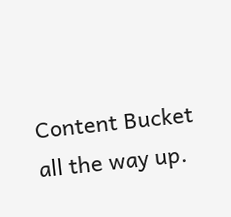Content Bucket all the way up.